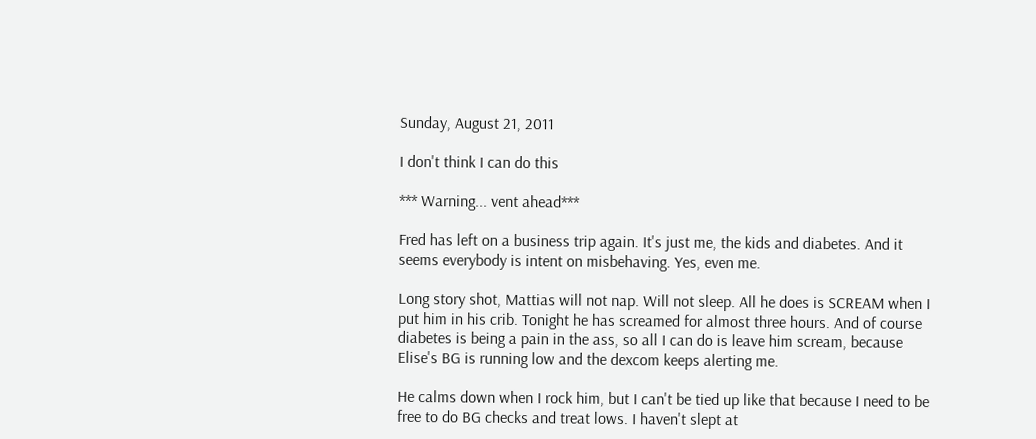Sunday, August 21, 2011

I don't think I can do this

*** Warning... vent ahead***

Fred has left on a business trip again. It's just me, the kids and diabetes. And it seems everybody is intent on misbehaving. Yes, even me.

Long story shot, Mattias will not nap. Will not sleep. All he does is SCREAM when I put him in his crib. Tonight he has screamed for almost three hours. And of course diabetes is being a pain in the ass, so all I can do is leave him scream, because Elise's BG is running low and the dexcom keeps alerting me.

He calms down when I rock him, but I can't be tied up like that because I need to be free to do BG checks and treat lows. I haven't slept at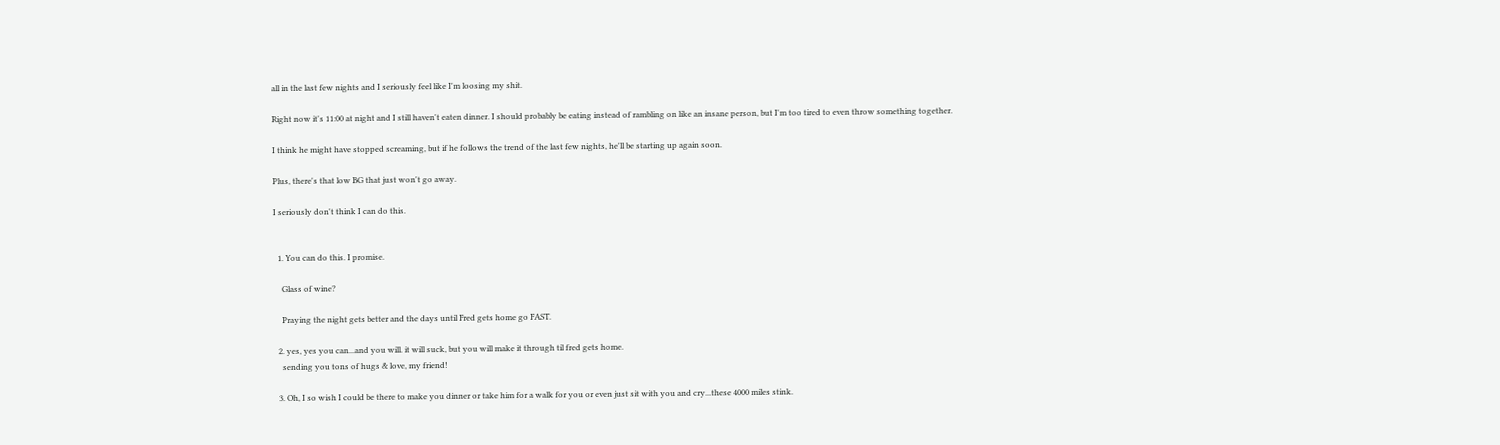all in the last few nights and I seriously feel like I'm loosing my shit.

Right now it's 11:00 at night and I still haven't eaten dinner. I should probably be eating instead of rambling on like an insane person, but I'm too tired to even throw something together.

I think he might have stopped screaming, but if he follows the trend of the last few nights, he'll be starting up again soon.

Plus, there's that low BG that just won't go away.

I seriously don't think I can do this.


  1. You can do this. I promise.

    Glass of wine?

    Praying the night gets better and the days until Fred gets home go FAST.

  2. yes, yes you can...and you will. it will suck, but you will make it through til fred gets home.
    sending you tons of hugs & love, my friend!

  3. Oh, I so wish I could be there to make you dinner or take him for a walk for you or even just sit with you and cry...these 4000 miles stink.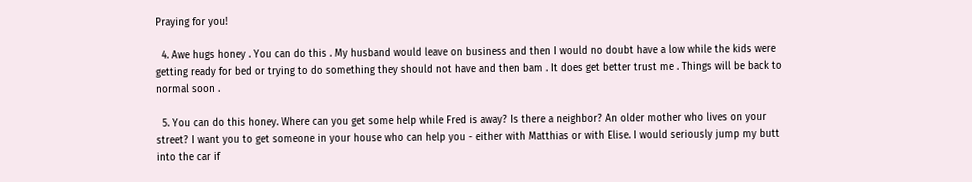Praying for you!

  4. Awe hugs honey . You can do this . My husband would leave on business and then I would no doubt have a low while the kids were getting ready for bed or trying to do something they should not have and then bam . It does get better trust me . Things will be back to normal soon .

  5. You can do this honey. Where can you get some help while Fred is away? Is there a neighbor? An older mother who lives on your street? I want you to get someone in your house who can help you - either with Matthias or with Elise. I would seriously jump my butt into the car if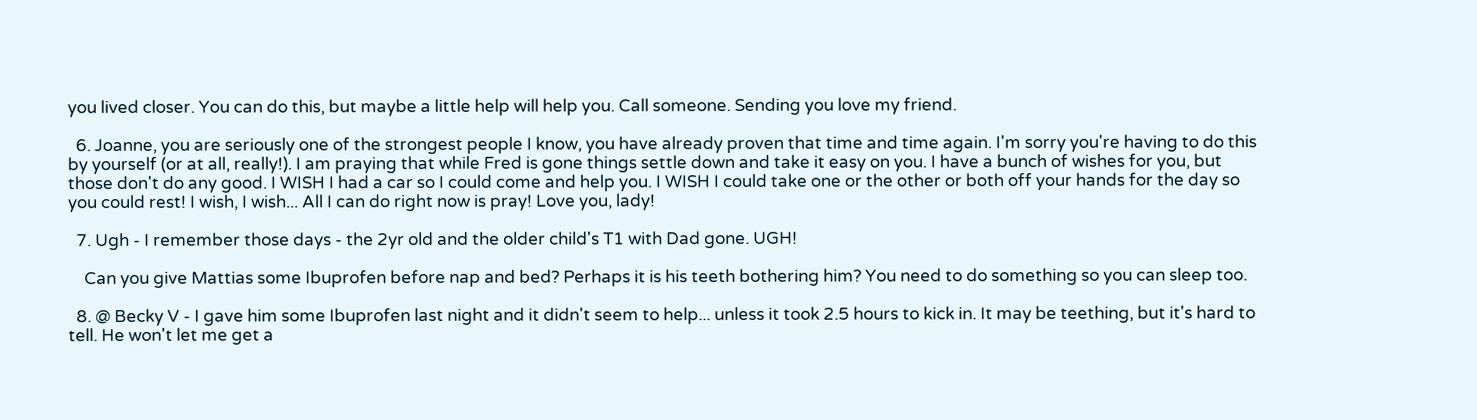you lived closer. You can do this, but maybe a little help will help you. Call someone. Sending you love my friend.

  6. Joanne, you are seriously one of the strongest people I know, you have already proven that time and time again. I'm sorry you're having to do this by yourself (or at all, really!). I am praying that while Fred is gone things settle down and take it easy on you. I have a bunch of wishes for you, but those don't do any good. I WISH I had a car so I could come and help you. I WISH I could take one or the other or both off your hands for the day so you could rest! I wish, I wish... All I can do right now is pray! Love you, lady!

  7. Ugh - I remember those days - the 2yr old and the older child's T1 with Dad gone. UGH!

    Can you give Mattias some Ibuprofen before nap and bed? Perhaps it is his teeth bothering him? You need to do something so you can sleep too.

  8. @ Becky V - I gave him some Ibuprofen last night and it didn't seem to help... unless it took 2.5 hours to kick in. It may be teething, but it's hard to tell. He won't let me get a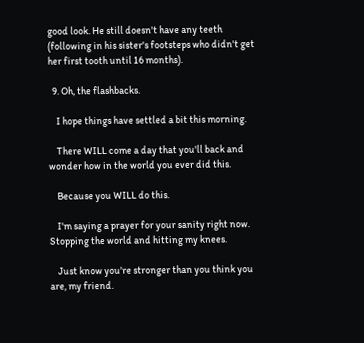good look. He still doesn't have any teeth (following in his sister's footsteps who didn't get her first tooth until 16 months).

  9. Oh, the flashbacks.

    I hope things have settled a bit this morning.

    There WILL come a day that you'll back and wonder how in the world you ever did this.

    Because you WILL do this.

    I'm saying a prayer for your sanity right now. Stopping the world and hitting my knees.

    Just know you're stronger than you think you are, my friend.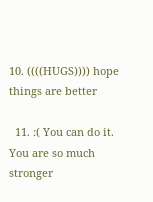10. ((((HUGS)))) hope things are better

  11. :( You can do it. You are so much stronger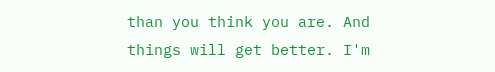than you think you are. And things will get better. I'm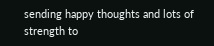sending happy thoughts and lots of strength to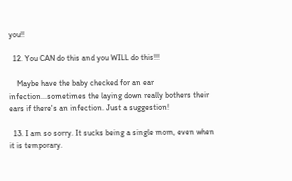you!!

  12. You CAN do this and you WILL do this!!!

    Maybe have the baby checked for an ear infection...sometimes the laying down really bothers their ears if there's an infection. Just a suggestion!

  13. I am so sorry. It sucks being a single mom, even when it is temporary.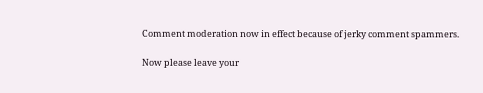Comment moderation now in effect because of jerky comment spammers.

Now please leave your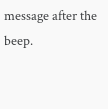message after the beep.